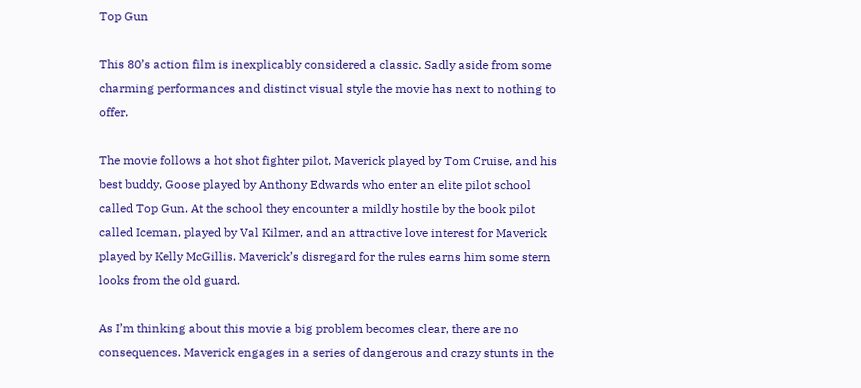Top Gun

This 80’s action film is inexplicably considered a classic. Sadly aside from some charming performances and distinct visual style the movie has next to nothing to offer.

The movie follows a hot shot fighter pilot, Maverick played by Tom Cruise, and his best buddy, Goose played by Anthony Edwards who enter an elite pilot school called Top Gun. At the school they encounter a mildly hostile by the book pilot called Iceman, played by Val Kilmer, and an attractive love interest for Maverick played by Kelly McGillis. Maverick’s disregard for the rules earns him some stern looks from the old guard.

As I’m thinking about this movie a big problem becomes clear, there are no consequences. Maverick engages in a series of dangerous and crazy stunts in the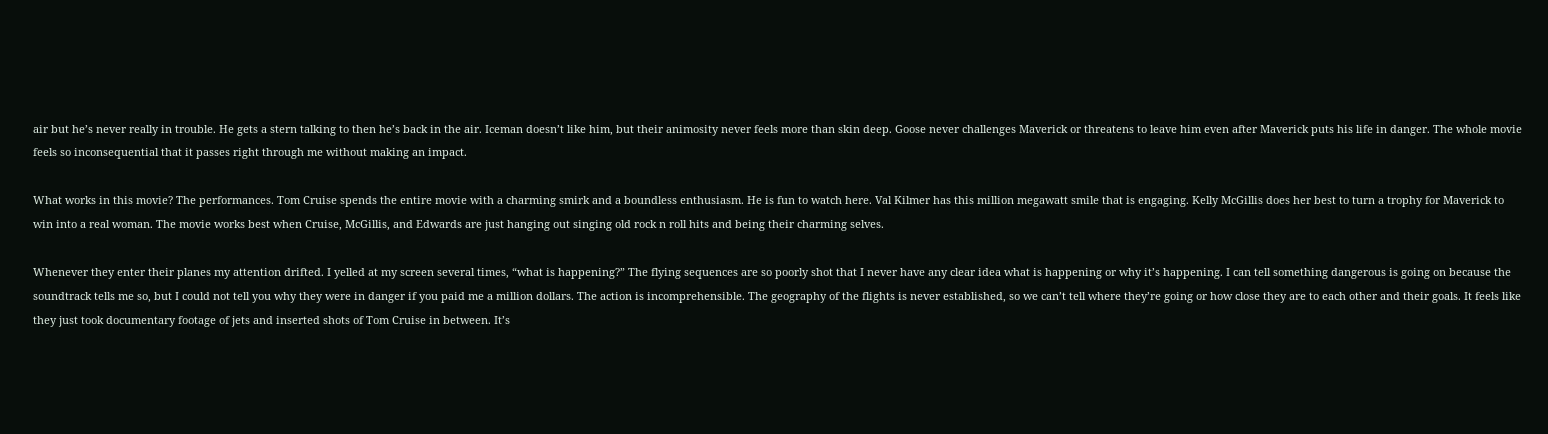air but he’s never really in trouble. He gets a stern talking to then he’s back in the air. Iceman doesn’t like him, but their animosity never feels more than skin deep. Goose never challenges Maverick or threatens to leave him even after Maverick puts his life in danger. The whole movie feels so inconsequential that it passes right through me without making an impact.

What works in this movie? The performances. Tom Cruise spends the entire movie with a charming smirk and a boundless enthusiasm. He is fun to watch here. Val Kilmer has this million megawatt smile that is engaging. Kelly McGillis does her best to turn a trophy for Maverick to win into a real woman. The movie works best when Cruise, McGillis, and Edwards are just hanging out singing old rock n roll hits and being their charming selves.

Whenever they enter their planes my attention drifted. I yelled at my screen several times, “what is happening?” The flying sequences are so poorly shot that I never have any clear idea what is happening or why it’s happening. I can tell something dangerous is going on because the soundtrack tells me so, but I could not tell you why they were in danger if you paid me a million dollars. The action is incomprehensible. The geography of the flights is never established, so we can’t tell where they’re going or how close they are to each other and their goals. It feels like they just took documentary footage of jets and inserted shots of Tom Cruise in between. It’s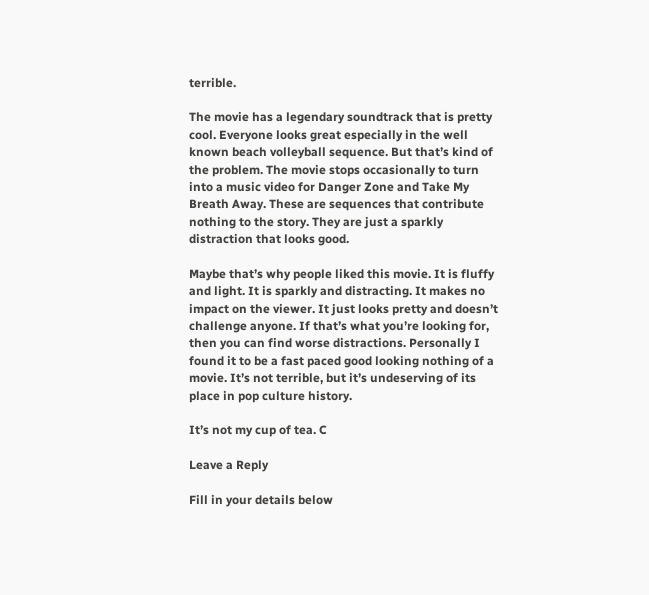terrible.

The movie has a legendary soundtrack that is pretty cool. Everyone looks great especially in the well known beach volleyball sequence. But that’s kind of the problem. The movie stops occasionally to turn into a music video for Danger Zone and Take My Breath Away. These are sequences that contribute nothing to the story. They are just a sparkly distraction that looks good.

Maybe that’s why people liked this movie. It is fluffy and light. It is sparkly and distracting. It makes no impact on the viewer. It just looks pretty and doesn’t challenge anyone. If that’s what you’re looking for, then you can find worse distractions. Personally I found it to be a fast paced good looking nothing of a movie. It’s not terrible, but it’s undeserving of its place in pop culture history.

It’s not my cup of tea. C

Leave a Reply

Fill in your details below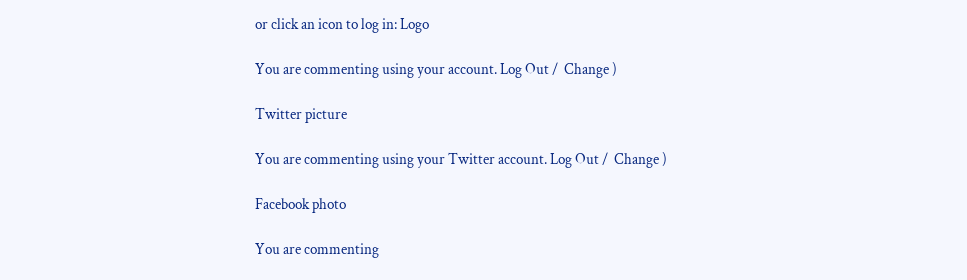or click an icon to log in: Logo

You are commenting using your account. Log Out /  Change )

Twitter picture

You are commenting using your Twitter account. Log Out /  Change )

Facebook photo

You are commenting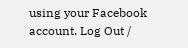using your Facebook account. Log Out /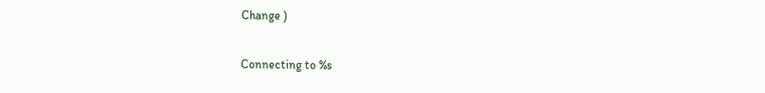Change )

Connecting to %s